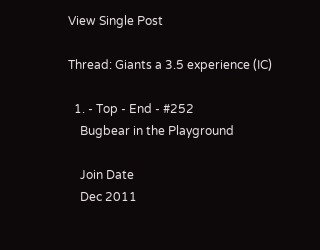View Single Post

Thread: Giants a 3.5 experience (IC)

  1. - Top - End - #252
    Bugbear in the Playground

    Join Date
    Dec 2011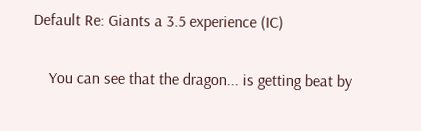Default Re: Giants a 3.5 experience (IC)

    You can see that the dragon... is getting beat by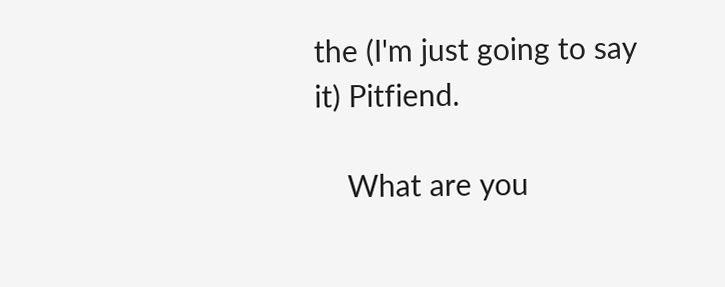the (I'm just going to say it) Pitfiend.

    What are you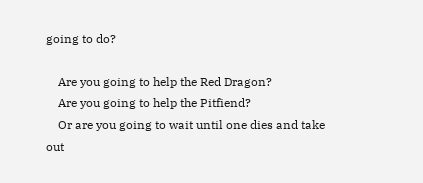going to do?

    Are you going to help the Red Dragon?
    Are you going to help the Pitfiend?
    Or are you going to wait until one dies and take out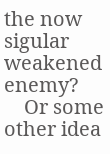the now sigular weakened enemy?
    Or some other idea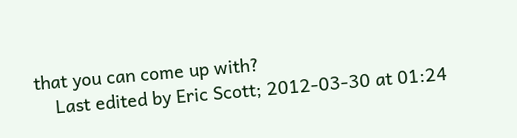that you can come up with?
    Last edited by Eric Scott; 2012-03-30 at 01:24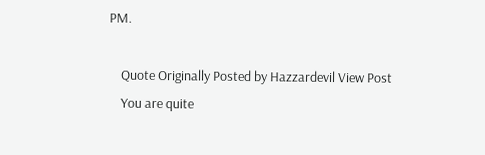PM.

    Quote Originally Posted by Hazzardevil View Post
    You are quite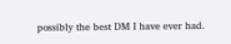possibly the best DM I have ever had.